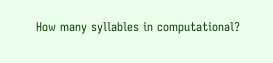How many syllables in computational?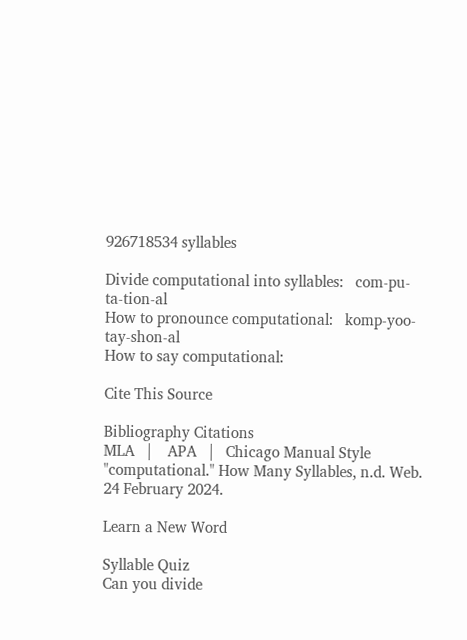926718534 syllables

Divide computational into syllables:   com-pu-ta-tion-al
How to pronounce computational:   komp-yoo-tay-shon-al
How to say computational:

Cite This Source

Bibliography Citations
MLA   |    APA   |   Chicago Manual Style
"computational." How Many Syllables, n.d. Web. 24 February 2024.

Learn a New Word

Syllable Quiz
Can you divide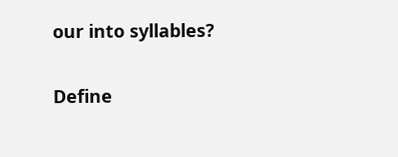our into syllables?

Define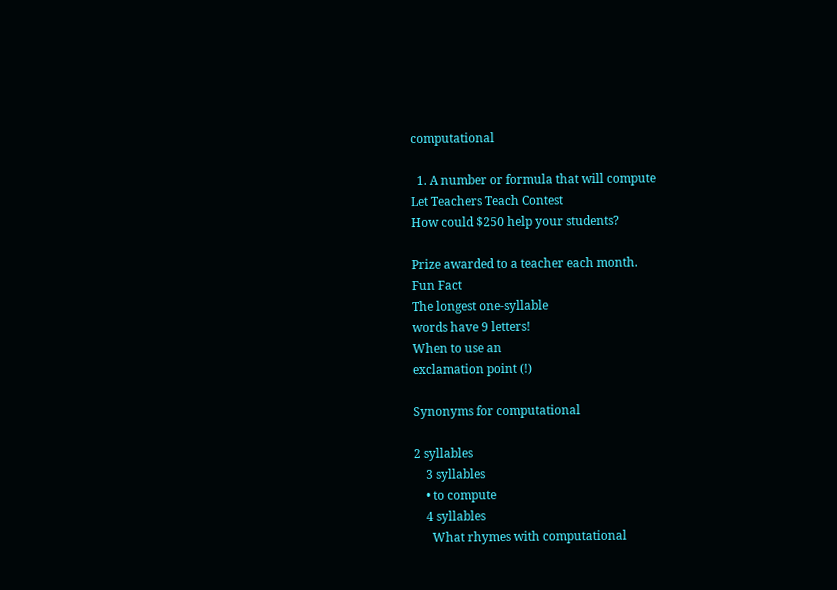computational

  1. A number or formula that will compute
Let Teachers Teach Contest
How could $250 help your students?

Prize awarded to a teacher each month.
Fun Fact
The longest one-syllable
words have 9 letters!
When to use an
exclamation point (!)

Synonyms for computational

2 syllables
    3 syllables
    • to compute
    4 syllables
      What rhymes with computational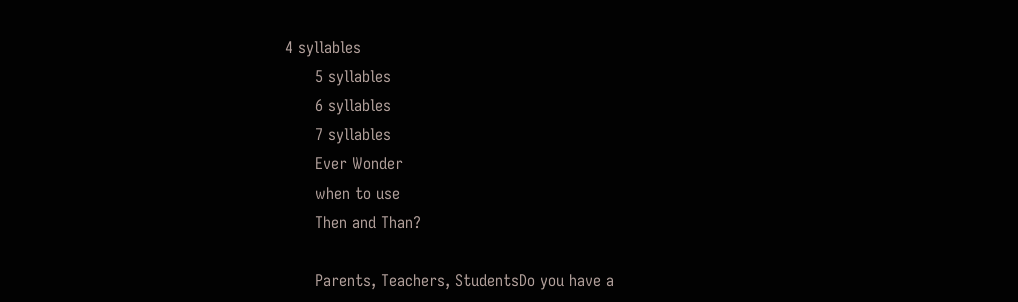4 syllables
      5 syllables
      6 syllables
      7 syllables
      Ever Wonder
      when to use
      Then and Than?

      Parents, Teachers, StudentsDo you have a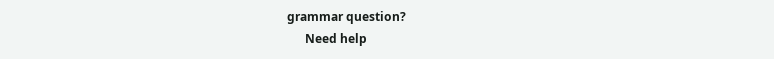grammar question?
      Need help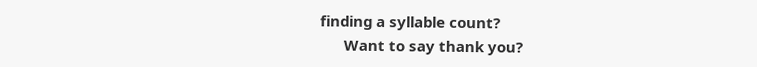finding a syllable count?
      Want to say thank you?